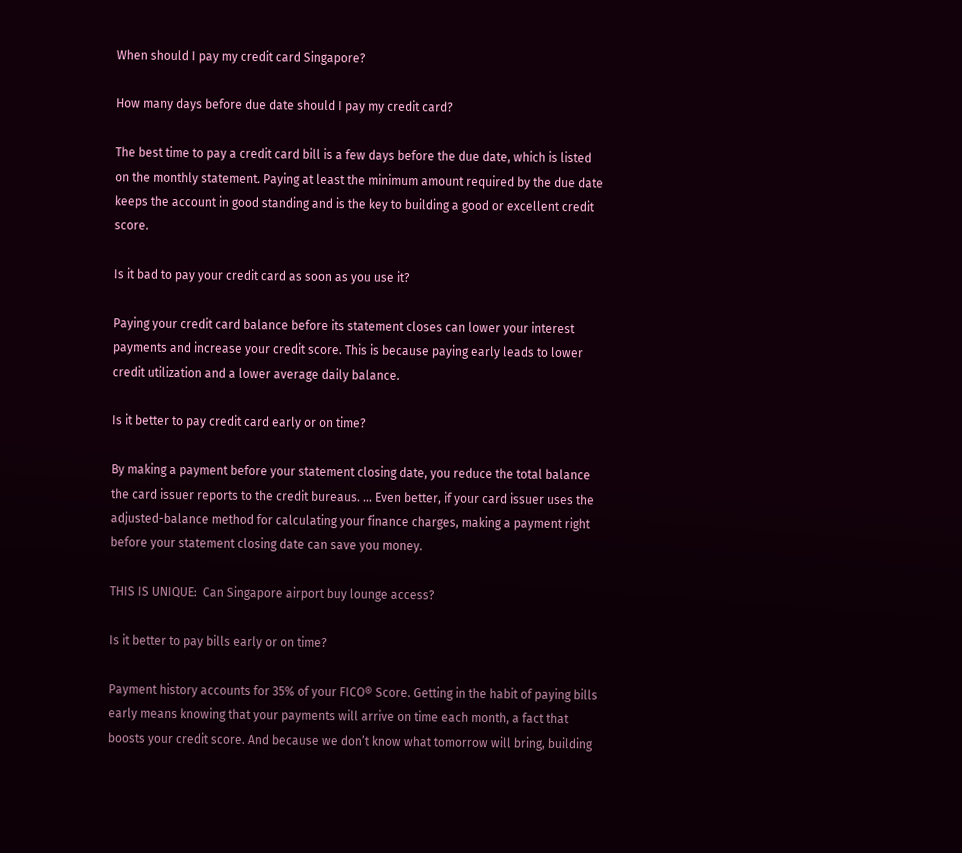When should I pay my credit card Singapore?

How many days before due date should I pay my credit card?

The best time to pay a credit card bill is a few days before the due date, which is listed on the monthly statement. Paying at least the minimum amount required by the due date keeps the account in good standing and is the key to building a good or excellent credit score.

Is it bad to pay your credit card as soon as you use it?

Paying your credit card balance before its statement closes can lower your interest payments and increase your credit score. This is because paying early leads to lower credit utilization and a lower average daily balance.

Is it better to pay credit card early or on time?

By making a payment before your statement closing date, you reduce the total balance the card issuer reports to the credit bureaus. … Even better, if your card issuer uses the adjusted-balance method for calculating your finance charges, making a payment right before your statement closing date can save you money.

THIS IS UNIQUE:  Can Singapore airport buy lounge access?

Is it better to pay bills early or on time?

Payment history accounts for 35% of your FICO® Score. Getting in the habit of paying bills early means knowing that your payments will arrive on time each month, a fact that boosts your credit score. And because we don’t know what tomorrow will bring, building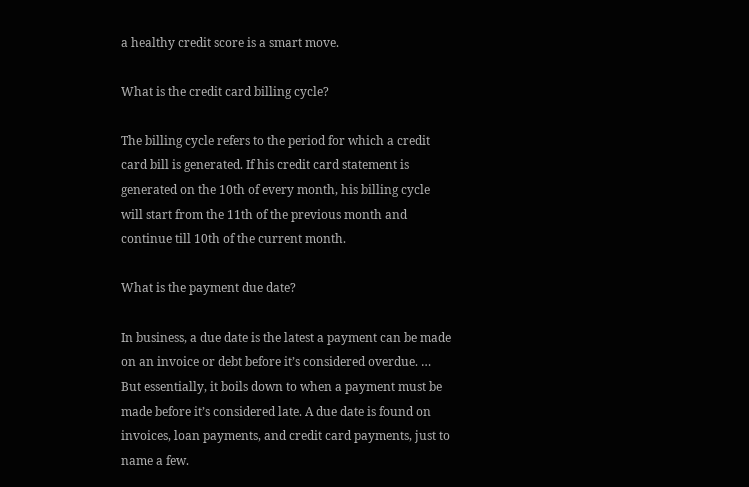a healthy credit score is a smart move.

What is the credit card billing cycle?

The billing cycle refers to the period for which a credit card bill is generated. If his credit card statement is generated on the 10th of every month, his billing cycle will start from the 11th of the previous month and continue till 10th of the current month.

What is the payment due date?

In business, a due date is the latest a payment can be made on an invoice or debt before it’s considered overdue. … But essentially, it boils down to when a payment must be made before it’s considered late. A due date is found on invoices, loan payments, and credit card payments, just to name a few.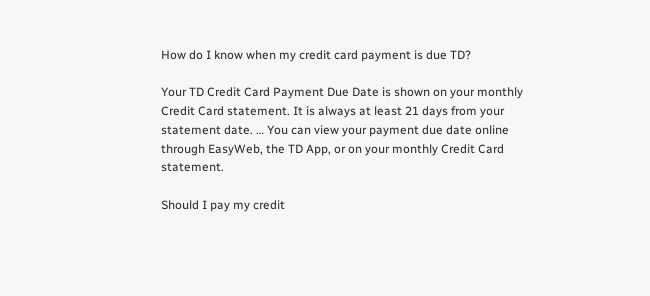How do I know when my credit card payment is due TD?

Your TD Credit Card Payment Due Date is shown on your monthly Credit Card statement. It is always at least 21 days from your statement date. … You can view your payment due date online through EasyWeb, the TD App, or on your monthly Credit Card statement.

Should I pay my credit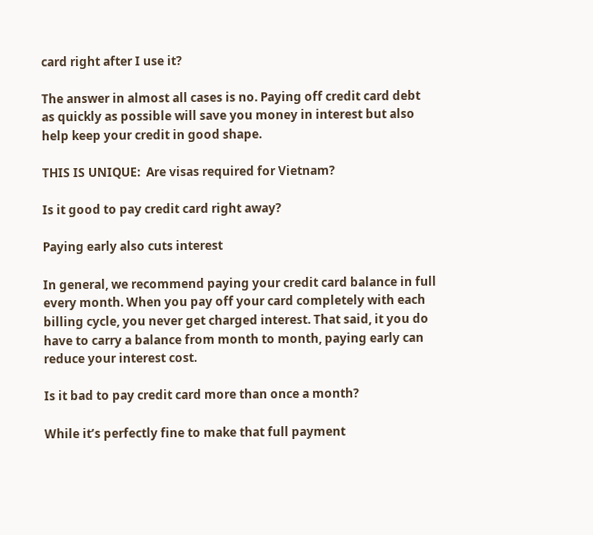card right after I use it?

The answer in almost all cases is no. Paying off credit card debt as quickly as possible will save you money in interest but also help keep your credit in good shape.

THIS IS UNIQUE:  Are visas required for Vietnam?

Is it good to pay credit card right away?

Paying early also cuts interest

In general, we recommend paying your credit card balance in full every month. When you pay off your card completely with each billing cycle, you never get charged interest. That said, it you do have to carry a balance from month to month, paying early can reduce your interest cost.

Is it bad to pay credit card more than once a month?

While it’s perfectly fine to make that full payment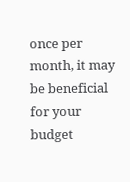once per month, it may be beneficial for your budget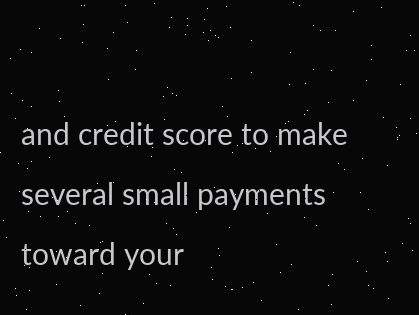and credit score to make several small payments toward your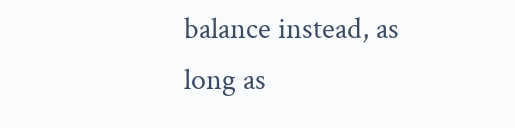balance instead, as long as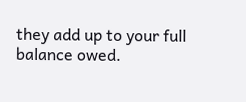they add up to your full balance owed.